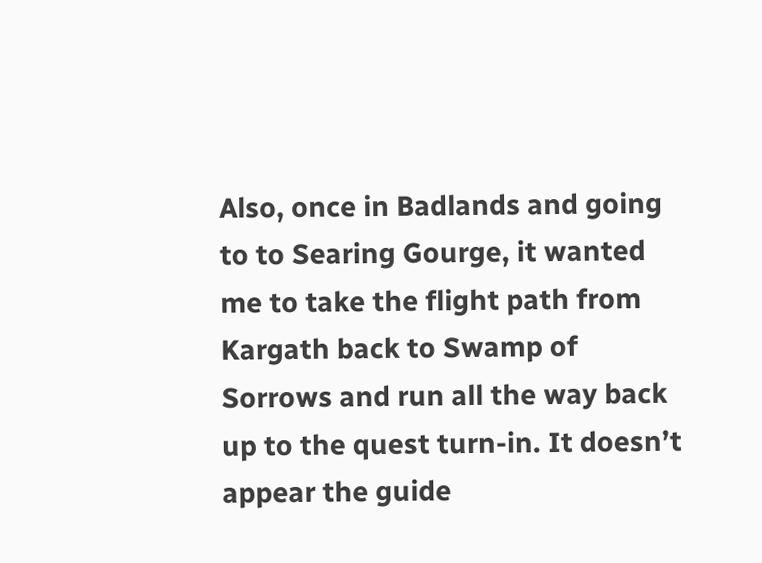Also, once in Badlands and going to to Searing Gourge, it wanted me to take the flight path from Kargath back to Swamp of Sorrows and run all the way back up to the quest turn-in. It doesn’t appear the guide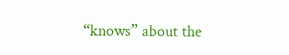“knows” about the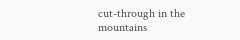cut-through in the mountains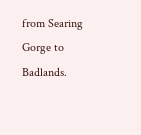from Searing Gorge to Badlands.